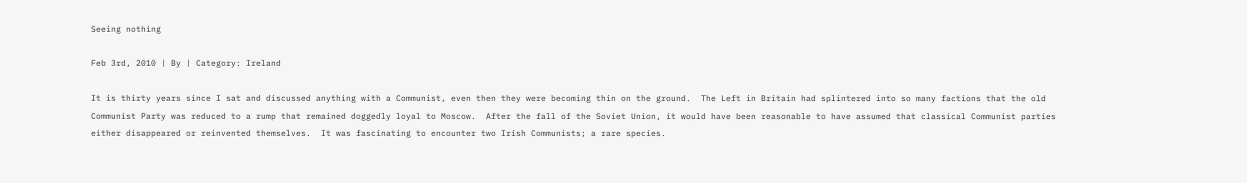Seeing nothing

Feb 3rd, 2010 | By | Category: Ireland

It is thirty years since I sat and discussed anything with a Communist, even then they were becoming thin on the ground.  The Left in Britain had splintered into so many factions that the old Communist Party was reduced to a rump that remained doggedly loyal to Moscow.  After the fall of the Soviet Union, it would have been reasonable to have assumed that classical Communist parties either disappeared or reinvented themselves.  It was fascinating to encounter two Irish Communists; a rare species.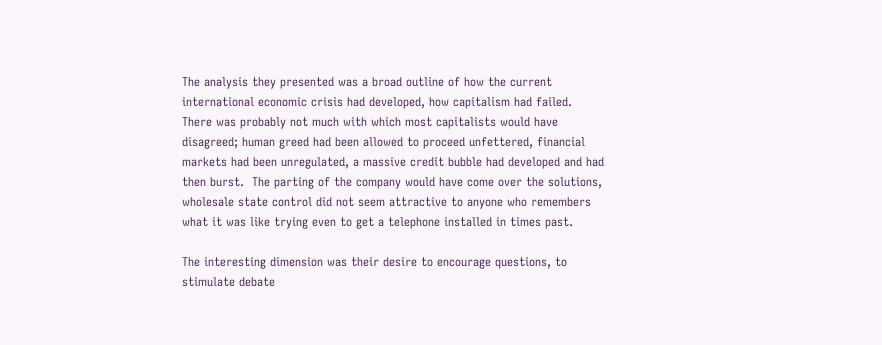The analysis they presented was a broad outline of how the current international economic crisis had developed, how capitalism had failed.  There was probably not much with which most capitalists would have disagreed; human greed had been allowed to proceed unfettered, financial markets had been unregulated, a massive credit bubble had developed and had then burst.  The parting of the company would have come over the solutions, wholesale state control did not seem attractive to anyone who remembers what it was like trying even to get a telephone installed in times past.

The interesting dimension was their desire to encourage questions, to stimulate debate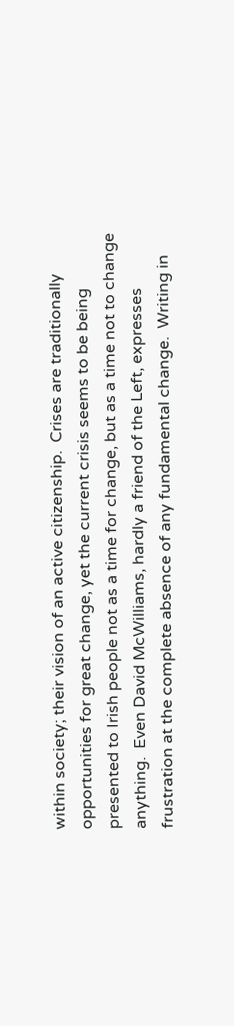within society; their vision of an active citizenship.  Crises are traditionally opportunities for great change, yet the current crisis seems to be being presented to Irish people not as a time for change, but as a time not to change anything.  Even David McWilliams, hardly a friend of the Left, expresses frustration at the complete absence of any fundamental change.  Writing in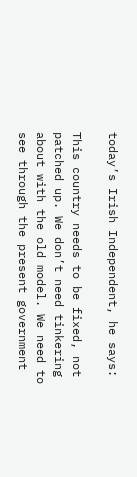today’s Irish Independent, he says:

This country needs to be fixed, not patched up. We don’t need tinkering about with the old model. We need to see through the present government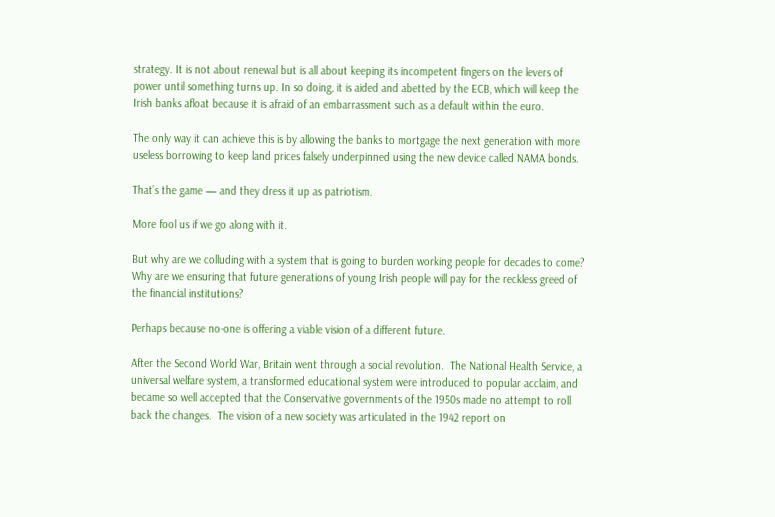strategy. It is not about renewal but is all about keeping its incompetent fingers on the levers of power until something turns up. In so doing, it is aided and abetted by the ECB, which will keep the Irish banks afloat because it is afraid of an embarrassment such as a default within the euro.

The only way it can achieve this is by allowing the banks to mortgage the next generation with more useless borrowing to keep land prices falsely underpinned using the new device called NAMA bonds.

That’s the game — and they dress it up as patriotism.

More fool us if we go along with it.

But why are we colluding with a system that is going to burden working people for decades to come? Why are we ensuring that future generations of young Irish people will pay for the reckless greed of the financial institutions?

Perhaps because no-one is offering a viable vision of a different future.

After the Second World War, Britain went through a social revolution.  The National Health Service, a universal welfare system, a transformed educational system were introduced to popular acclaim, and became so well accepted that the Conservative governments of the 1950s made no attempt to roll back the changes.  The vision of a new society was articulated in the 1942 report on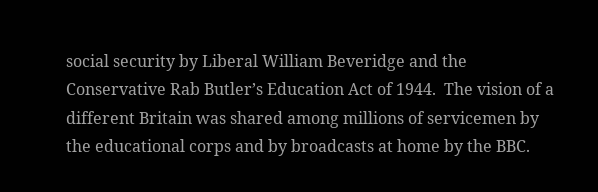social security by Liberal William Beveridge and the Conservative Rab Butler’s Education Act of 1944.  The vision of a different Britain was shared among millions of servicemen by the educational corps and by broadcasts at home by the BBC.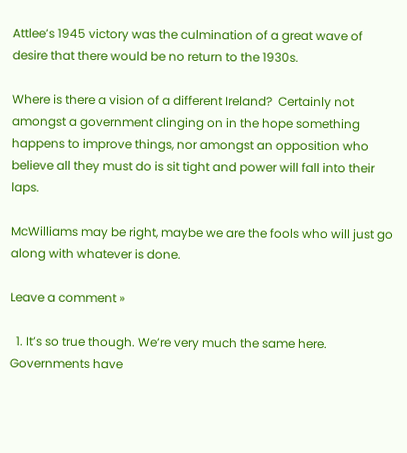Attlee’s 1945 victory was the culmination of a great wave of desire that there would be no return to the 1930s.

Where is there a vision of a different Ireland?  Certainly not amongst a government clinging on in the hope something happens to improve things, nor amongst an opposition who believe all they must do is sit tight and power will fall into their laps.

McWilliams may be right, maybe we are the fools who will just go along with whatever is done.

Leave a comment »

  1. It’s so true though. We’re very much the same here. Governments have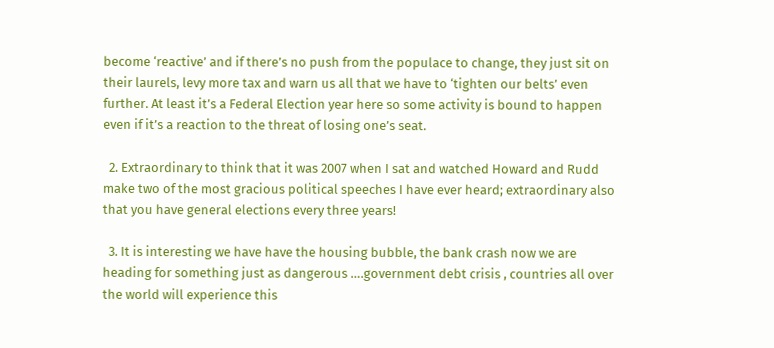become ‘reactive’ and if there’s no push from the populace to change, they just sit on their laurels, levy more tax and warn us all that we have to ‘tighten our belts’ even further. At least it’s a Federal Election year here so some activity is bound to happen even if it’s a reaction to the threat of losing one’s seat.

  2. Extraordinary to think that it was 2007 when I sat and watched Howard and Rudd make two of the most gracious political speeches I have ever heard; extraordinary also that you have general elections every three years!

  3. It is interesting we have have the housing bubble, the bank crash now we are heading for something just as dangerous ….government debt crisis , countries all over the world will experience this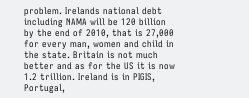problem. Irelands national debt including NAMA will be 120 billion by the end of 2010, that is 27,000 for every man, women and child in the state. Britain is not much better and as for the US it is now 1.2 trillion. Ireland is in PIGIS, Portugal,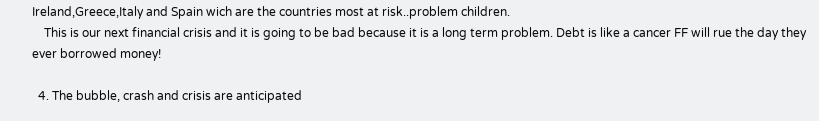Ireland,Greece,Italy and Spain wich are the countries most at risk..problem children.
    This is our next financial crisis and it is going to be bad because it is a long term problem. Debt is like a cancer FF will rue the day they ever borrowed money!

  4. The bubble, crash and crisis are anticipated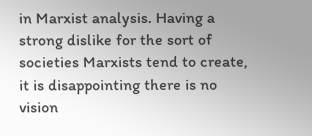in Marxist analysis. Having a strong dislike for the sort of societies Marxists tend to create, it is disappointing there is no vision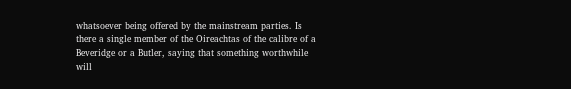whatsoever being offered by the mainstream parties. Is there a single member of the Oireachtas of the calibre of a Beveridge or a Butler, saying that something worthwhile will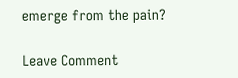emerge from the pain?

Leave Comment